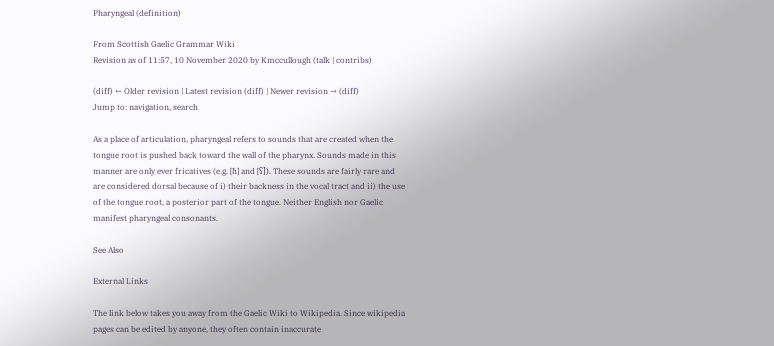Pharyngeal (definition)

From Scottish Gaelic Grammar Wiki
Revision as of 11:57, 10 November 2020 by Kmccullough (talk | contribs)

(diff) ← Older revision | Latest revision (diff) | Newer revision → (diff)
Jump to: navigation, search

As a place of articulation, pharyngeal refers to sounds that are created when the tongue root is pushed back toward the wall of the pharynx. Sounds made in this manner are only ever fricatives (e.g. [ħ] and [ʕ]). These sounds are fairly rare and are considered dorsal because of i) their backness in the vocal tract and ii) the use of the tongue root, a posterior part of the tongue. Neither English nor Gaelic manifest pharyngeal consonants.

See Also

External Links

The link below takes you away from the Gaelic Wiki to Wikipedia. Since wikipedia pages can be edited by anyone, they often contain inaccurate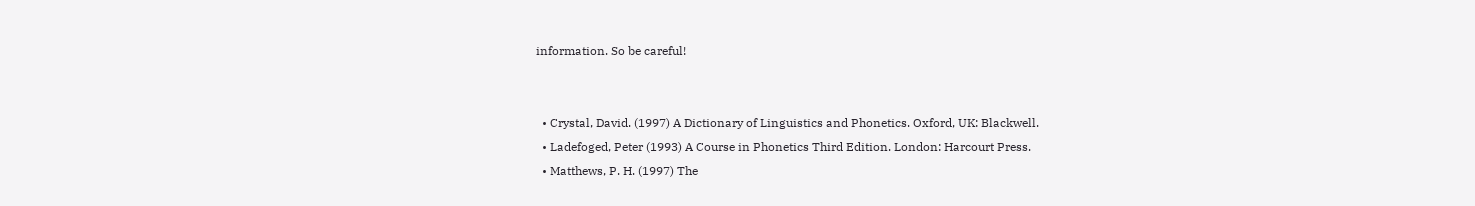information. So be careful!


  • Crystal, David. (1997) A Dictionary of Linguistics and Phonetics. Oxford, UK: Blackwell.
  • Ladefoged, Peter (1993) A Course in Phonetics Third Edition. London: Harcourt Press.
  • Matthews, P. H. (1997) The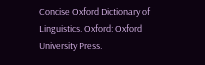Concise Oxford Dictionary of Linguistics. Oxford: Oxford University Press.